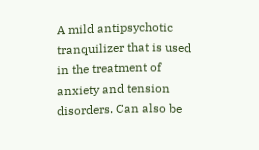A mild antipsychotic tranquilizer that is used in the treatment of anxiety and tension disorders. Can also be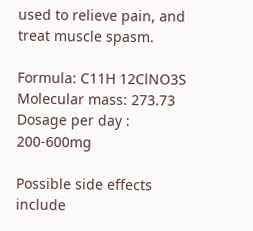used to relieve pain, and treat muscle spasm.

Formula: C11H 12ClNO3S
Molecular mass: 273.73
Dosage per day : 200-600mg

Possible side effects include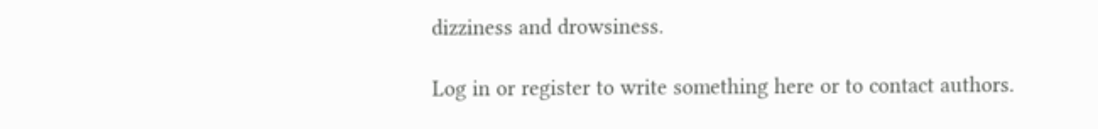dizziness and drowsiness.

Log in or register to write something here or to contact authors.